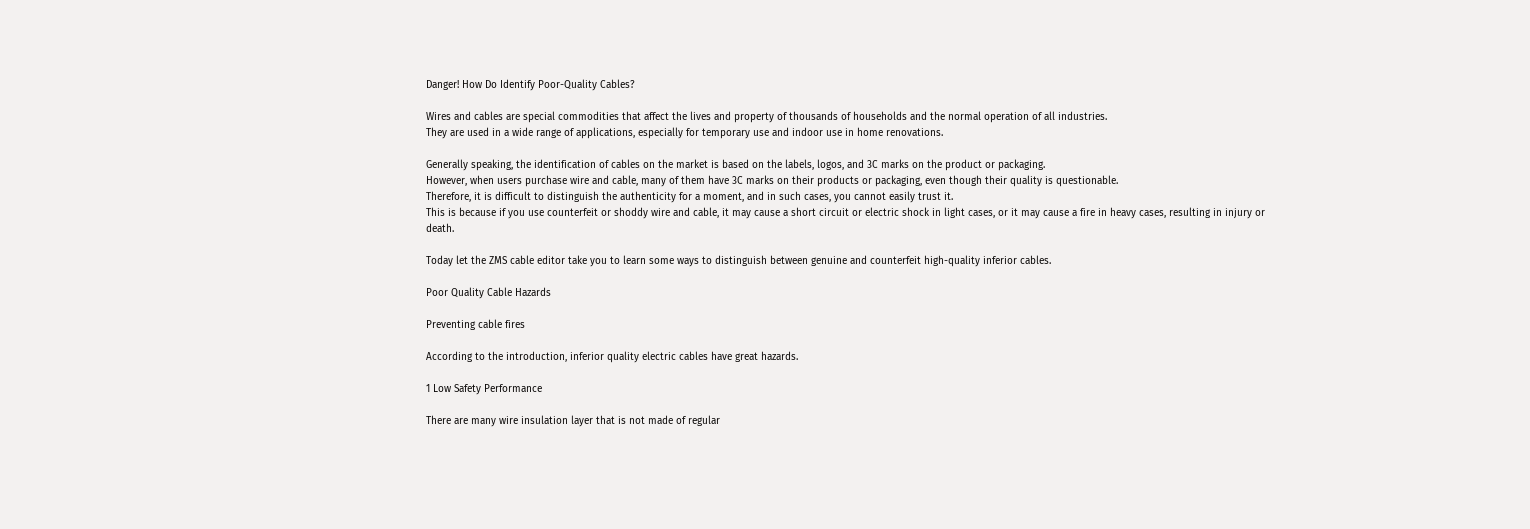Danger! How Do Identify Poor-Quality Cables?

Wires and cables are special commodities that affect the lives and property of thousands of households and the normal operation of all industries.
They are used in a wide range of applications, especially for temporary use and indoor use in home renovations.

Generally speaking, the identification of cables on the market is based on the labels, logos, and 3C marks on the product or packaging.
However, when users purchase wire and cable, many of them have 3C marks on their products or packaging, even though their quality is questionable.
Therefore, it is difficult to distinguish the authenticity for a moment, and in such cases, you cannot easily trust it.
This is because if you use counterfeit or shoddy wire and cable, it may cause a short circuit or electric shock in light cases, or it may cause a fire in heavy cases, resulting in injury or death.

Today let the ZMS cable editor take you to learn some ways to distinguish between genuine and counterfeit high-quality inferior cables.

Poor Quality Cable Hazards

Preventing cable fires

According to the introduction, inferior quality electric cables have great hazards.

1 Low Safety Performance

There are many wire insulation layer that is not made of regular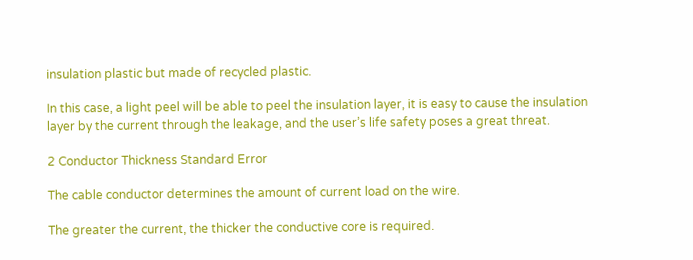insulation plastic but made of recycled plastic.

In this case, a light peel will be able to peel the insulation layer, it is easy to cause the insulation layer by the current through the leakage, and the user’s life safety poses a great threat.

2 Conductor Thickness Standard Error

The cable conductor determines the amount of current load on the wire.

The greater the current, the thicker the conductive core is required.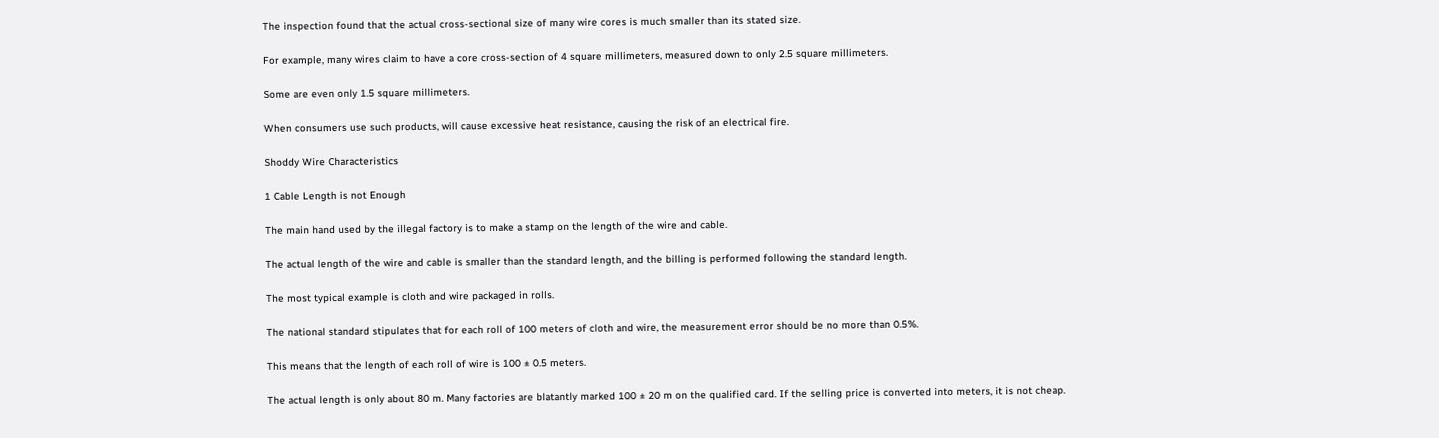The inspection found that the actual cross-sectional size of many wire cores is much smaller than its stated size.

For example, many wires claim to have a core cross-section of 4 square millimeters, measured down to only 2.5 square millimeters.

Some are even only 1.5 square millimeters.

When consumers use such products, will cause excessive heat resistance, causing the risk of an electrical fire.

Shoddy Wire Characteristics

1 Cable Length is not Enough

The main hand used by the illegal factory is to make a stamp on the length of the wire and cable.

The actual length of the wire and cable is smaller than the standard length, and the billing is performed following the standard length.

The most typical example is cloth and wire packaged in rolls.

The national standard stipulates that for each roll of 100 meters of cloth and wire, the measurement error should be no more than 0.5%.

This means that the length of each roll of wire is 100 ± 0.5 meters.

The actual length is only about 80 m. Many factories are blatantly marked 100 ± 20 m on the qualified card. If the selling price is converted into meters, it is not cheap.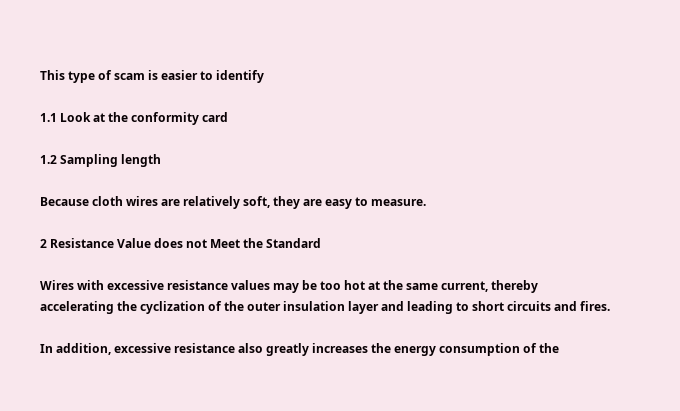This type of scam is easier to identify

1.1 Look at the conformity card

1.2 Sampling length

Because cloth wires are relatively soft, they are easy to measure.

2 Resistance Value does not Meet the Standard

Wires with excessive resistance values may be too hot at the same current, thereby accelerating the cyclization of the outer insulation layer and leading to short circuits and fires.

In addition, excessive resistance also greatly increases the energy consumption of the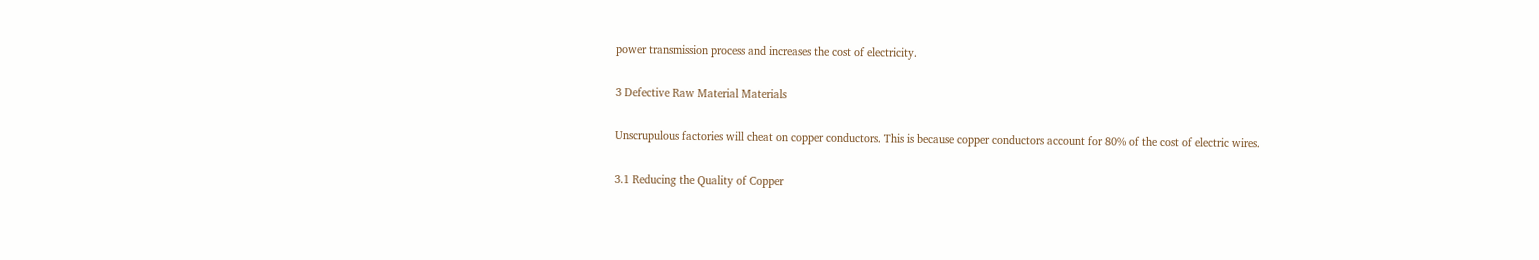power transmission process and increases the cost of electricity.

3 Defective Raw Material Materials

Unscrupulous factories will cheat on copper conductors. This is because copper conductors account for 80% of the cost of electric wires.

3.1 Reducing the Quality of Copper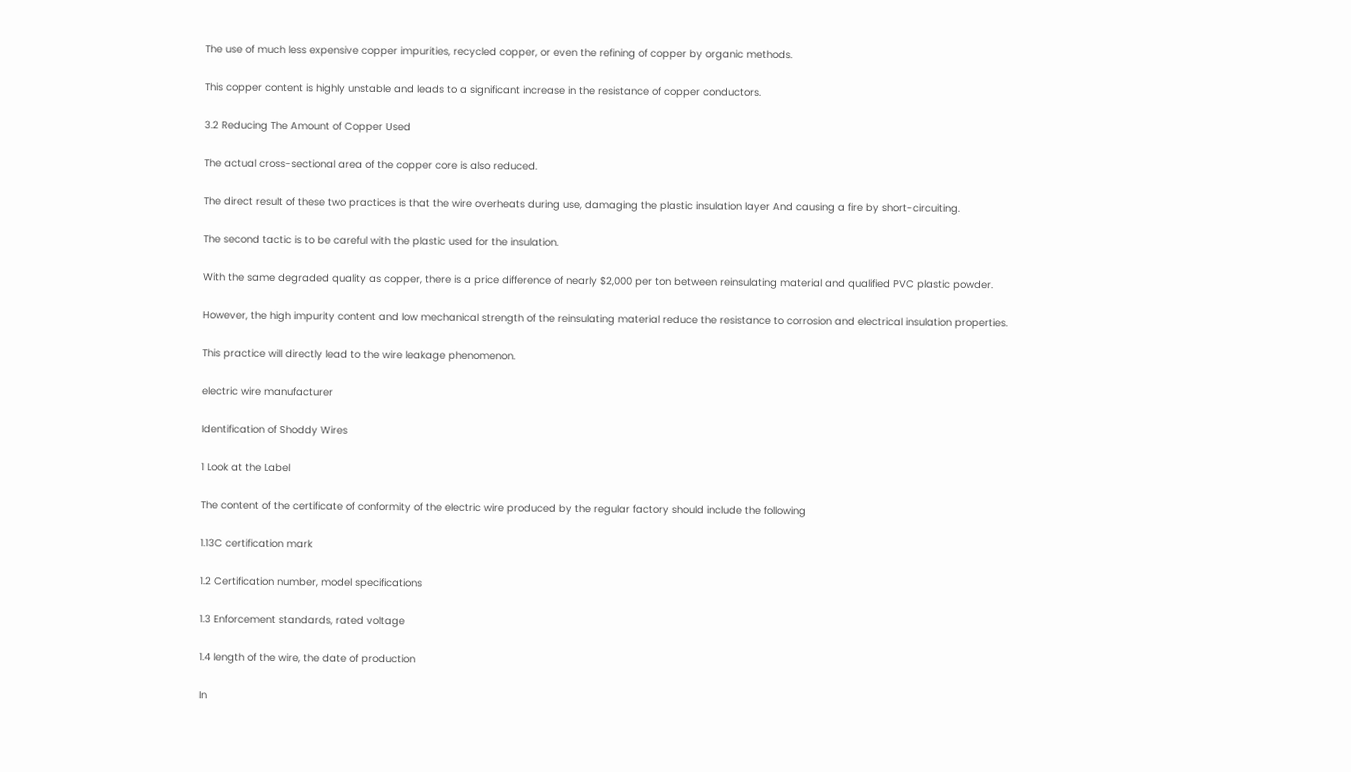The use of much less expensive copper impurities, recycled copper, or even the refining of copper by organic methods.

This copper content is highly unstable and leads to a significant increase in the resistance of copper conductors.

3.2 Reducing The Amount of Copper Used

The actual cross-sectional area of the copper core is also reduced.

The direct result of these two practices is that the wire overheats during use, damaging the plastic insulation layer And causing a fire by short-circuiting.

The second tactic is to be careful with the plastic used for the insulation.

With the same degraded quality as copper, there is a price difference of nearly $2,000 per ton between reinsulating material and qualified PVC plastic powder.

However, the high impurity content and low mechanical strength of the reinsulating material reduce the resistance to corrosion and electrical insulation properties.

This practice will directly lead to the wire leakage phenomenon.

electric wire manufacturer

Identification of Shoddy Wires

1 Look at the Label

The content of the certificate of conformity of the electric wire produced by the regular factory should include the following

1.13C certification mark

1.2 Certification number, model specifications

1.3 Enforcement standards, rated voltage

1.4 length of the wire, the date of production

In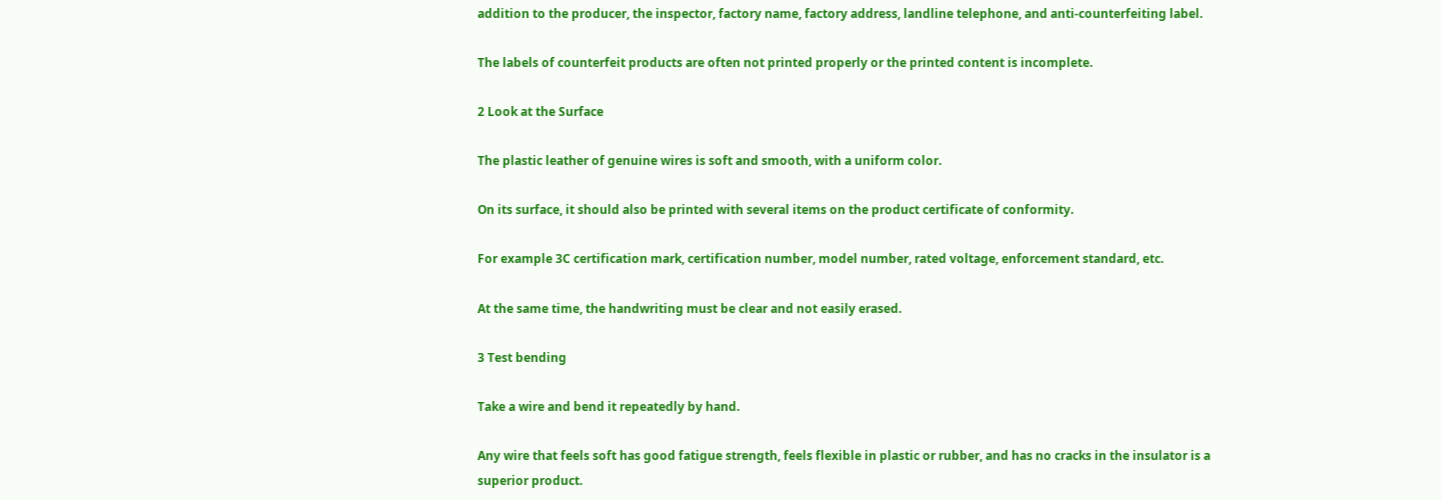addition to the producer, the inspector, factory name, factory address, landline telephone, and anti-counterfeiting label.

The labels of counterfeit products are often not printed properly or the printed content is incomplete.

2 Look at the Surface

The plastic leather of genuine wires is soft and smooth, with a uniform color.

On its surface, it should also be printed with several items on the product certificate of conformity.

For example 3C certification mark, certification number, model number, rated voltage, enforcement standard, etc.

At the same time, the handwriting must be clear and not easily erased.

3 Test bending

Take a wire and bend it repeatedly by hand.

Any wire that feels soft has good fatigue strength, feels flexible in plastic or rubber, and has no cracks in the insulator is a superior product.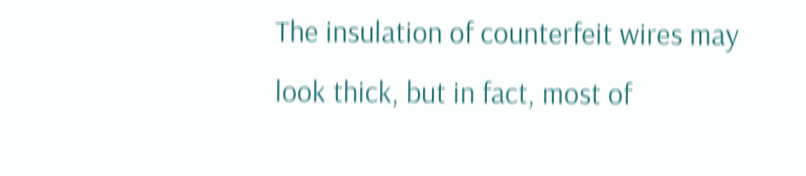The insulation of counterfeit wires may look thick, but in fact, most of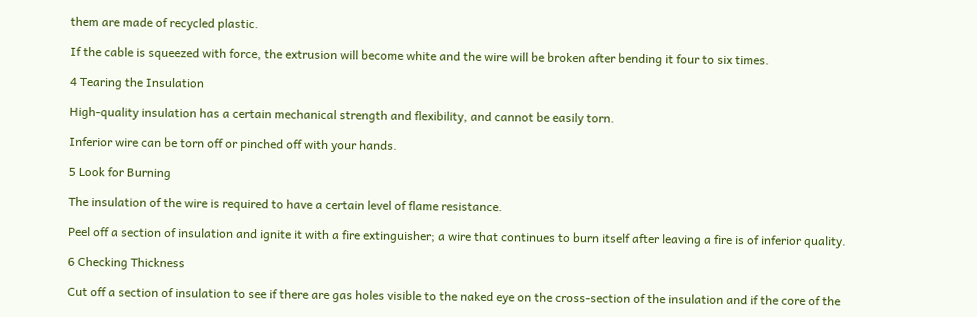them are made of recycled plastic.

If the cable is squeezed with force, the extrusion will become white and the wire will be broken after bending it four to six times.

4 Tearing the Insulation

High-quality insulation has a certain mechanical strength and flexibility, and cannot be easily torn.

Inferior wire can be torn off or pinched off with your hands.

5 Look for Burning

The insulation of the wire is required to have a certain level of flame resistance.

Peel off a section of insulation and ignite it with a fire extinguisher; a wire that continues to burn itself after leaving a fire is of inferior quality.

6 Checking Thickness

Cut off a section of insulation to see if there are gas holes visible to the naked eye on the cross-section of the insulation and if the core of the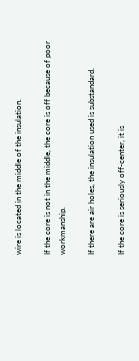wire is located in the middle of the insulation.

If the core is not in the middle, the core is off because of poor workmanship.

If there are air holes, the insulation used is substandard.

If the core is seriously off-center, it is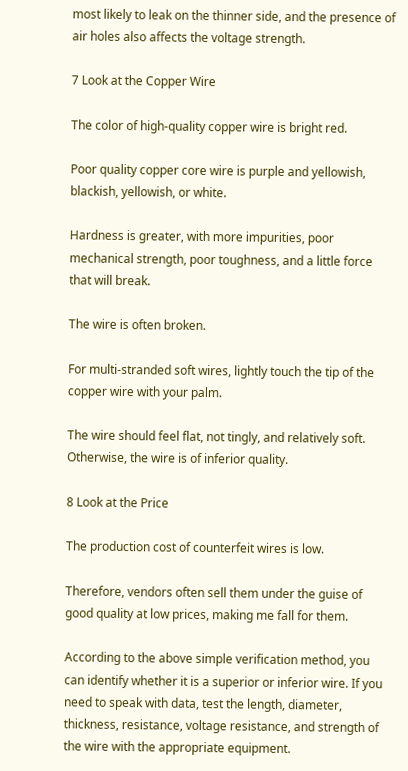most likely to leak on the thinner side, and the presence of air holes also affects the voltage strength.

7 Look at the Copper Wire

The color of high-quality copper wire is bright red.

Poor quality copper core wire is purple and yellowish, blackish, yellowish, or white.

Hardness is greater, with more impurities, poor mechanical strength, poor toughness, and a little force that will break.

The wire is often broken.

For multi-stranded soft wires, lightly touch the tip of the copper wire with your palm.

The wire should feel flat, not tingly, and relatively soft. Otherwise, the wire is of inferior quality.

8 Look at the Price

The production cost of counterfeit wires is low.

Therefore, vendors often sell them under the guise of good quality at low prices, making me fall for them.

According to the above simple verification method, you can identify whether it is a superior or inferior wire. If you need to speak with data, test the length, diameter, thickness, resistance, voltage resistance, and strength of the wire with the appropriate equipment.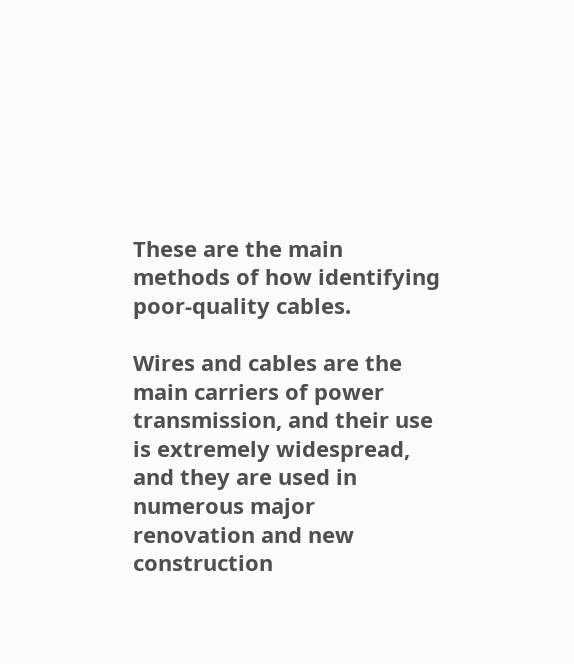These are the main methods of how identifying poor-quality cables.

Wires and cables are the main carriers of power transmission, and their use is extremely widespread, and they are used in numerous major renovation and new construction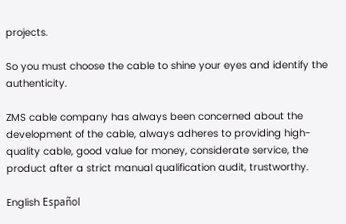projects.

So you must choose the cable to shine your eyes and identify the authenticity.

ZMS cable company has always been concerned about the development of the cable, always adheres to providing high-quality cable, good value for money, considerate service, the product after a strict manual qualification audit, trustworthy.

English Español